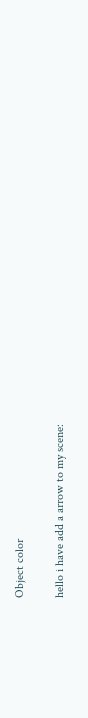Object color

hello i have add a arrow to my scene: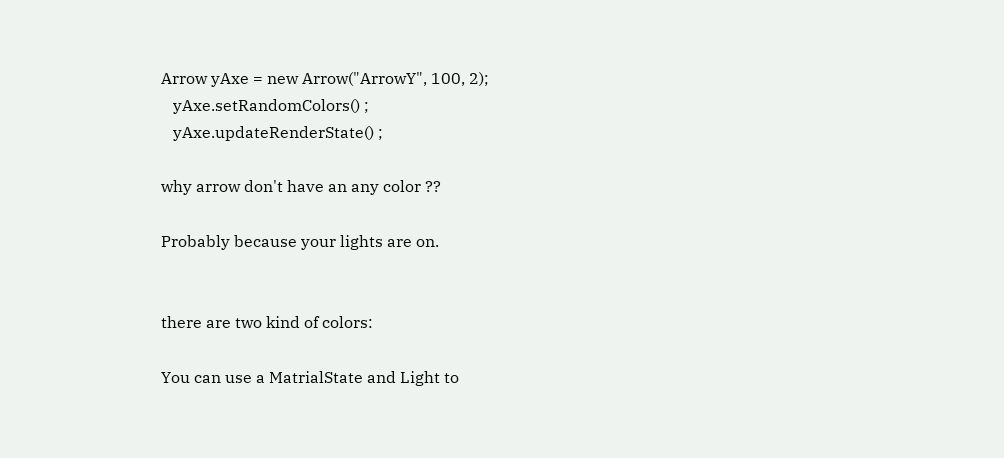Arrow yAxe = new Arrow("ArrowY", 100, 2);
   yAxe.setRandomColors() ;
   yAxe.updateRenderState() ;

why arrow don't have an any color ??

Probably because your lights are on.


there are two kind of colors:

You can use a MatrialState and Light to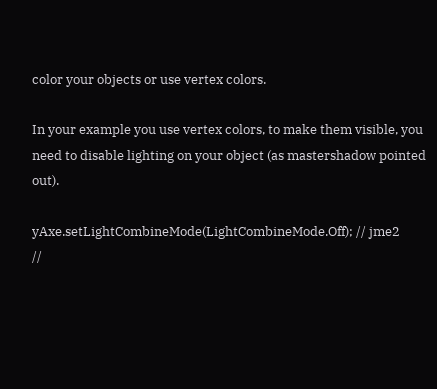color your objects or use vertex colors.

In your example you use vertex colors, to make them visible, you need to disable lighting on your object (as mastershadow pointed out).

yAxe.setLightCombineMode(LightCombineMode.Off); // jme2
//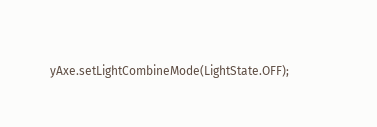yAxe.setLightCombineMode(LightState.OFF);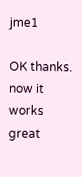jme1

OK thanks. now it works great